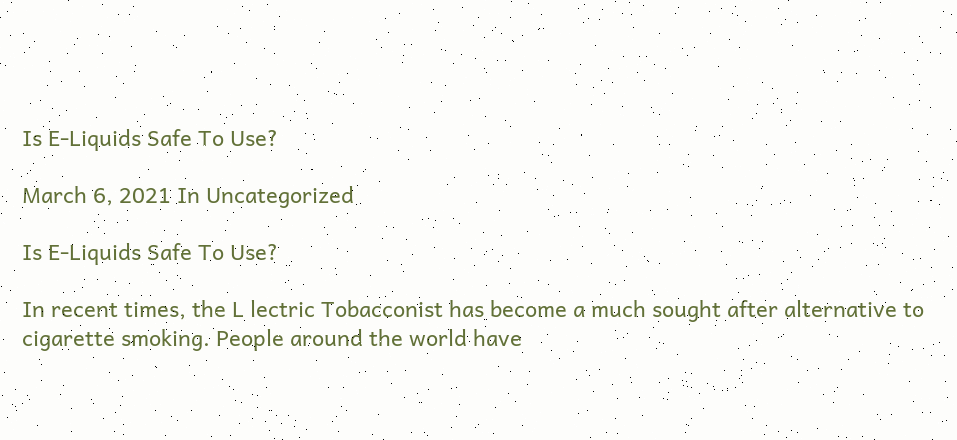Is E-Liquids Safe To Use?

March 6, 2021 In Uncategorized

Is E-Liquids Safe To Use?

In recent times, the L lectric Tobacconist has become a much sought after alternative to cigarette smoking. People around the world have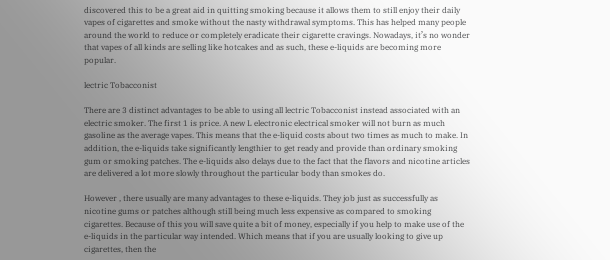discovered this to be a great aid in quitting smoking because it allows them to still enjoy their daily vapes of cigarettes and smoke without the nasty withdrawal symptoms. This has helped many people around the world to reduce or completely eradicate their cigarette cravings. Nowadays, it’s no wonder that vapes of all kinds are selling like hotcakes and as such, these e-liquids are becoming more popular.

lectric Tobacconist

There are 3 distinct advantages to be able to using all lectric Tobacconist instead associated with an electric smoker. The first 1 is price. A new L electronic electrical smoker will not burn as much gasoline as the average vapes. This means that the e-liquid costs about two times as much to make. In addition, the e-liquids take significantly lengthier to get ready and provide than ordinary smoking gum or smoking patches. The e-liquids also delays due to the fact that the flavors and nicotine articles are delivered a lot more slowly throughout the particular body than smokes do.

However , there usually are many advantages to these e-liquids. They job just as successfully as nicotine gums or patches although still being much less expensive as compared to smoking cigarettes. Because of this you will save quite a bit of money, especially if you help to make use of the e-liquids in the particular way intended. Which means that if you are usually looking to give up cigarettes, then the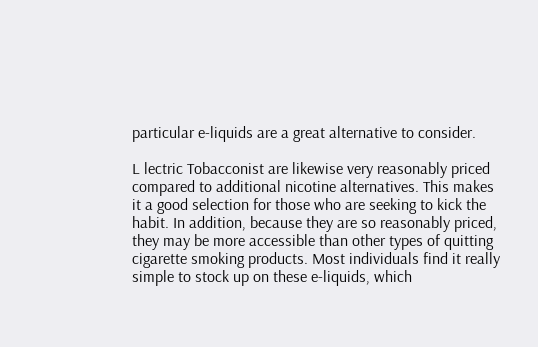particular e-liquids are a great alternative to consider.

L lectric Tobacconist are likewise very reasonably priced compared to additional nicotine alternatives. This makes it a good selection for those who are seeking to kick the habit. In addition, because they are so reasonably priced, they may be more accessible than other types of quitting cigarette smoking products. Most individuals find it really simple to stock up on these e-liquids, which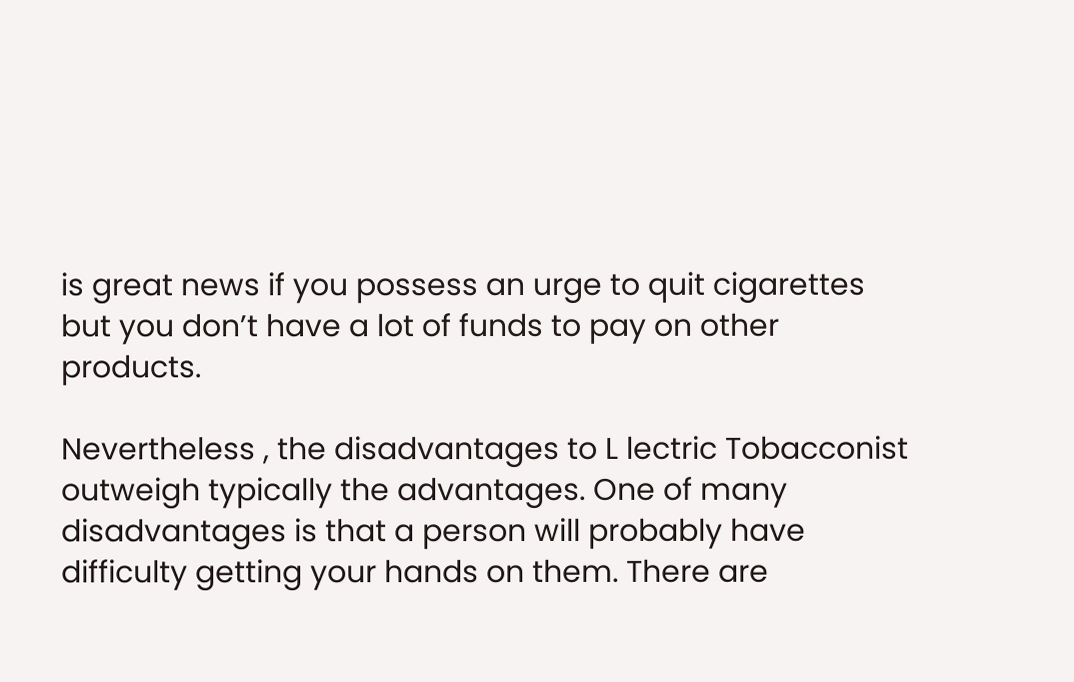is great news if you possess an urge to quit cigarettes but you don’t have a lot of funds to pay on other products.

Nevertheless , the disadvantages to L lectric Tobacconist outweigh typically the advantages. One of many disadvantages is that a person will probably have difficulty getting your hands on them. There are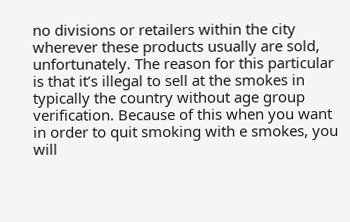no divisions or retailers within the city wherever these products usually are sold, unfortunately. The reason for this particular is that it’s illegal to sell at the smokes in typically the country without age group verification. Because of this when you want in order to quit smoking with e smokes, you will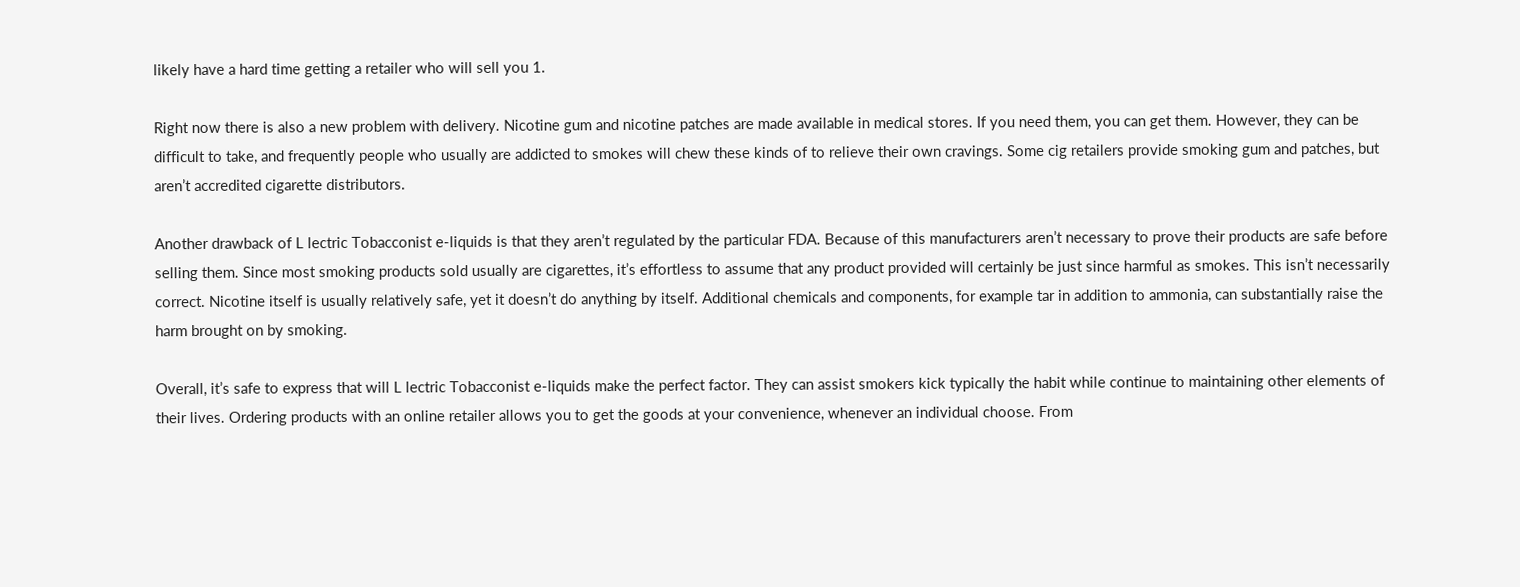likely have a hard time getting a retailer who will sell you 1.

Right now there is also a new problem with delivery. Nicotine gum and nicotine patches are made available in medical stores. If you need them, you can get them. However, they can be difficult to take, and frequently people who usually are addicted to smokes will chew these kinds of to relieve their own cravings. Some cig retailers provide smoking gum and patches, but aren’t accredited cigarette distributors.

Another drawback of L lectric Tobacconist e-liquids is that they aren’t regulated by the particular FDA. Because of this manufacturers aren’t necessary to prove their products are safe before selling them. Since most smoking products sold usually are cigarettes, it’s effortless to assume that any product provided will certainly be just since harmful as smokes. This isn’t necessarily correct. Nicotine itself is usually relatively safe, yet it doesn’t do anything by itself. Additional chemicals and components, for example tar in addition to ammonia, can substantially raise the harm brought on by smoking.

Overall, it’s safe to express that will L lectric Tobacconist e-liquids make the perfect factor. They can assist smokers kick typically the habit while continue to maintaining other elements of their lives. Ordering products with an online retailer allows you to get the goods at your convenience, whenever an individual choose. From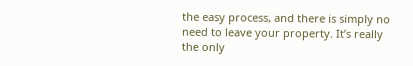the easy process, and there is simply no need to leave your property. It’s really the only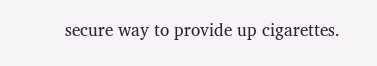secure way to provide up cigarettes.